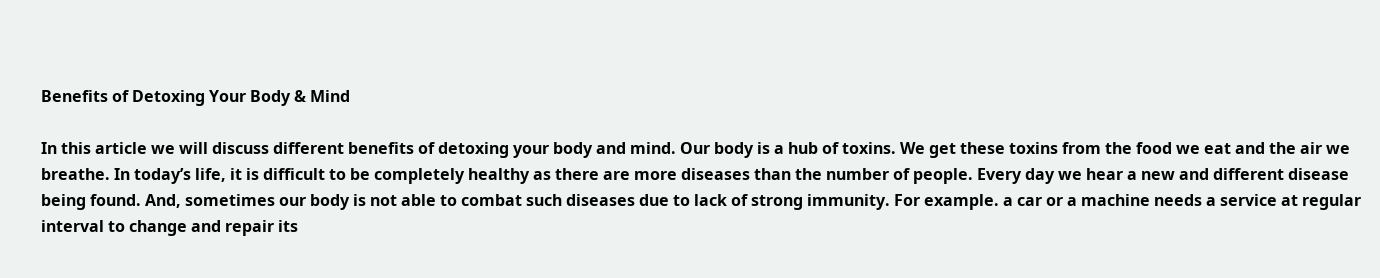Benefits of Detoxing Your Body & Mind

In this article we will discuss different benefits of detoxing your body and mind. Our body is a hub of toxins. We get these toxins from the food we eat and the air we breathe. In today’s life, it is difficult to be completely healthy as there are more diseases than the number of people. Every day we hear a new and different disease being found. And, sometimes our body is not able to combat such diseases due to lack of strong immunity. For example. a car or a machine needs a service at regular interval to change and repair its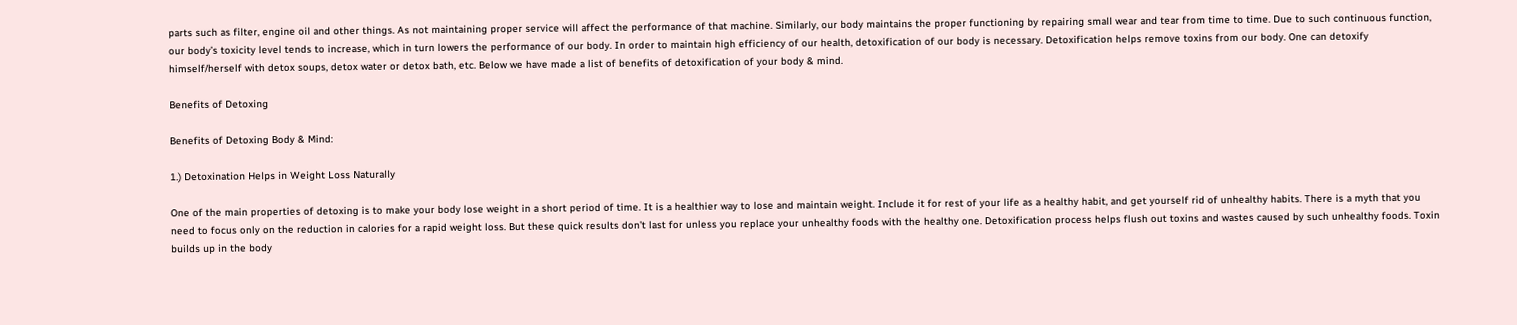parts such as filter, engine oil and other things. As not maintaining proper service will affect the performance of that machine. Similarly, our body maintains the proper functioning by repairing small wear and tear from time to time. Due to such continuous function, our body’s toxicity level tends to increase, which in turn lowers the performance of our body. In order to maintain high efficiency of our health, detoxification of our body is necessary. Detoxification helps remove toxins from our body. One can detoxify himself/herself with detox soups, detox water or detox bath, etc. Below we have made a list of benefits of detoxification of your body & mind.

Benefits of Detoxing

Benefits of Detoxing Body & Mind:

1.) Detoxination Helps in Weight Loss Naturally

One of the main properties of detoxing is to make your body lose weight in a short period of time. It is a healthier way to lose and maintain weight. Include it for rest of your life as a healthy habit, and get yourself rid of unhealthy habits. There is a myth that you need to focus only on the reduction in calories for a rapid weight loss. But these quick results don’t last for unless you replace your unhealthy foods with the healthy one. Detoxification process helps flush out toxins and wastes caused by such unhealthy foods. Toxin builds up in the body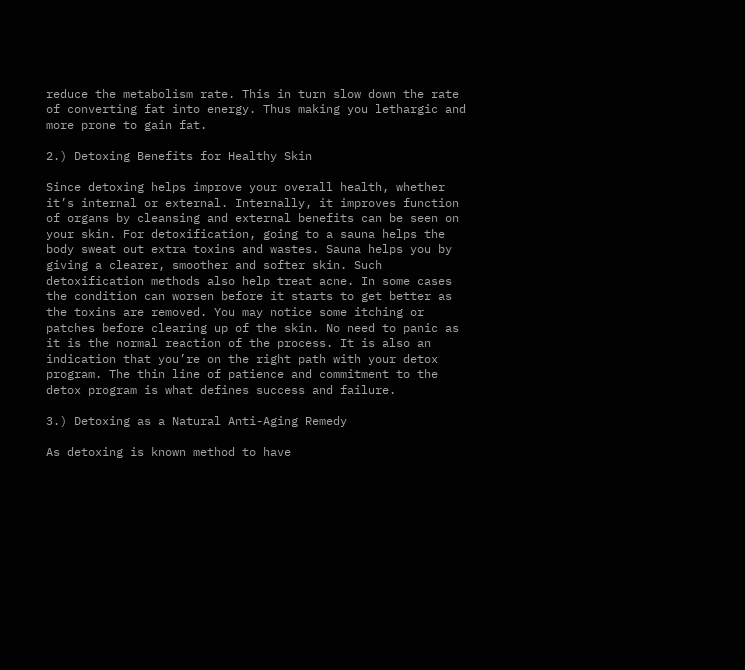reduce the metabolism rate. This in turn slow down the rate of converting fat into energy. Thus making you lethargic and more prone to gain fat.

2.) Detoxing Benefits for Healthy Skin

Since detoxing helps improve your overall health, whether it’s internal or external. Internally, it improves function of organs by cleansing and external benefits can be seen on your skin. For detoxification, going to a sauna helps the body sweat out extra toxins and wastes. Sauna helps you by giving a clearer, smoother and softer skin. Such detoxification methods also help treat acne. In some cases the condition can worsen before it starts to get better as the toxins are removed. You may notice some itching or patches before clearing up of the skin. No need to panic as it is the normal reaction of the process. It is also an indication that you’re on the right path with your detox program. The thin line of patience and commitment to the detox program is what defines success and failure.

3.) Detoxing as a Natural Anti-Aging Remedy

As detoxing is known method to have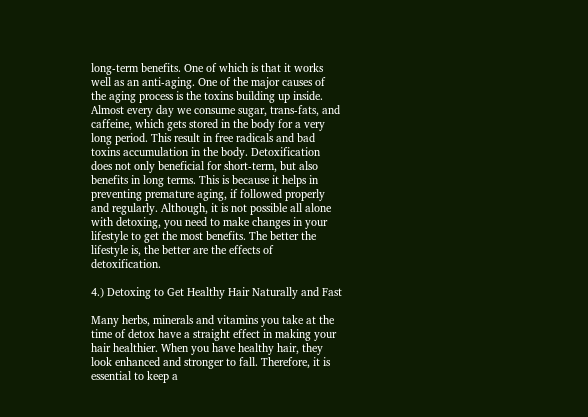long-term benefits. One of which is that it works well as an anti-aging. One of the major causes of the aging process is the toxins building up inside. Almost every day we consume sugar, trans-fats, and caffeine, which gets stored in the body for a very long period. This result in free radicals and bad toxins accumulation in the body. Detoxification does not only beneficial for short-term, but also benefits in long terms. This is because it helps in preventing premature aging, if followed properly and regularly. Although, it is not possible all alone with detoxing, you need to make changes in your lifestyle to get the most benefits. The better the lifestyle is, the better are the effects of detoxification.

4.) Detoxing to Get Healthy Hair Naturally and Fast

Many herbs, minerals and vitamins you take at the time of detox have a straight effect in making your hair healthier. When you have healthy hair, they look enhanced and stronger to fall. Therefore, it is essential to keep a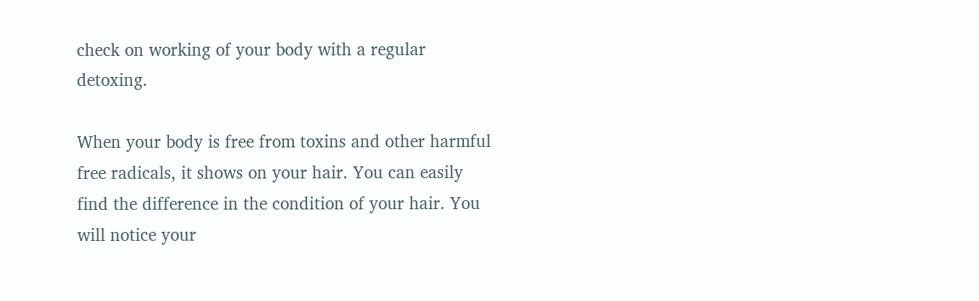check on working of your body with a regular detoxing.

When your body is free from toxins and other harmful free radicals, it shows on your hair. You can easily find the difference in the condition of your hair. You will notice your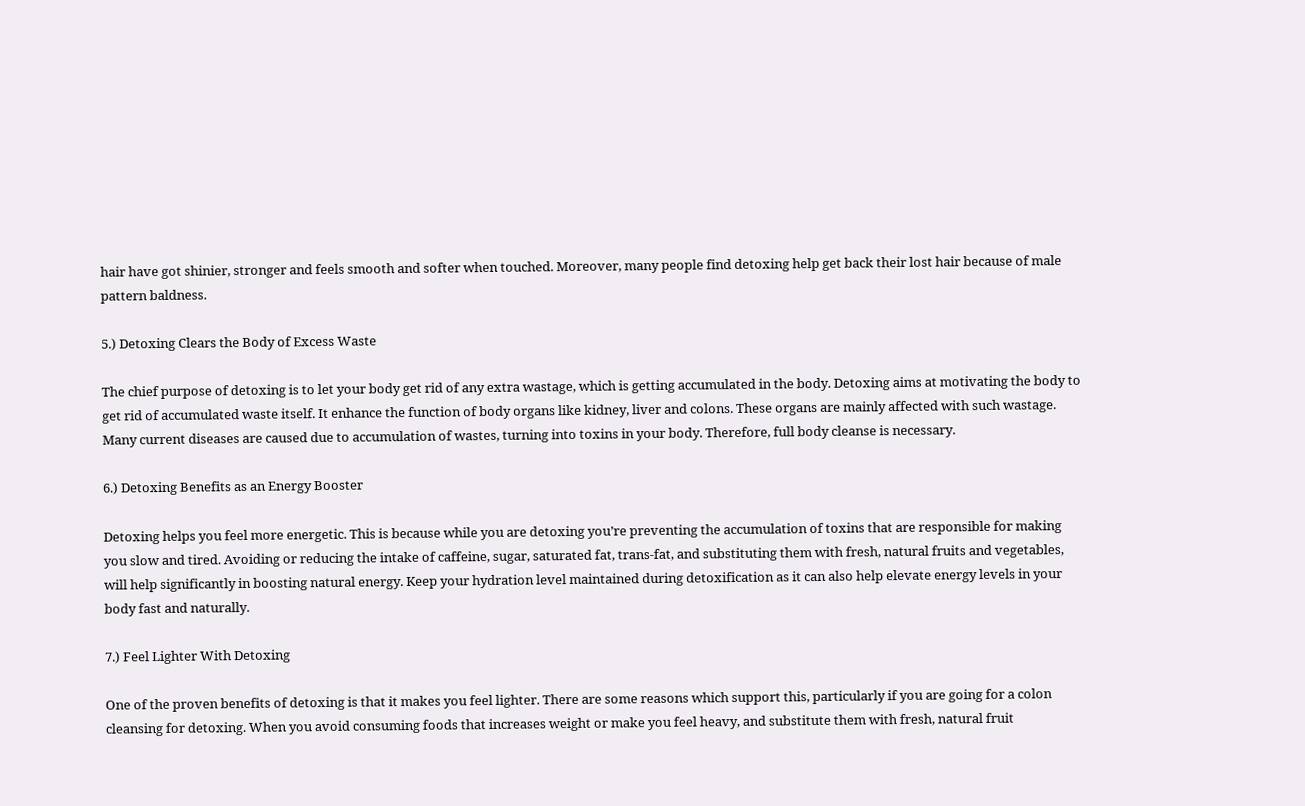hair have got shinier, stronger and feels smooth and softer when touched. Moreover, many people find detoxing help get back their lost hair because of male pattern baldness.

5.) Detoxing Clears the Body of Excess Waste

The chief purpose of detoxing is to let your body get rid of any extra wastage, which is getting accumulated in the body. Detoxing aims at motivating the body to get rid of accumulated waste itself. It enhance the function of body organs like kidney, liver and colons. These organs are mainly affected with such wastage. Many current diseases are caused due to accumulation of wastes, turning into toxins in your body. Therefore, full body cleanse is necessary.

6.) Detoxing Benefits as an Energy Booster

Detoxing helps you feel more energetic. This is because while you are detoxing you’re preventing the accumulation of toxins that are responsible for making you slow and tired. Avoiding or reducing the intake of caffeine, sugar, saturated fat, trans-fat, and substituting them with fresh, natural fruits and vegetables, will help significantly in boosting natural energy. Keep your hydration level maintained during detoxification as it can also help elevate energy levels in your body fast and naturally.

7.) Feel Lighter With Detoxing

One of the proven benefits of detoxing is that it makes you feel lighter. There are some reasons which support this, particularly if you are going for a colon cleansing for detoxing. When you avoid consuming foods that increases weight or make you feel heavy, and substitute them with fresh, natural fruit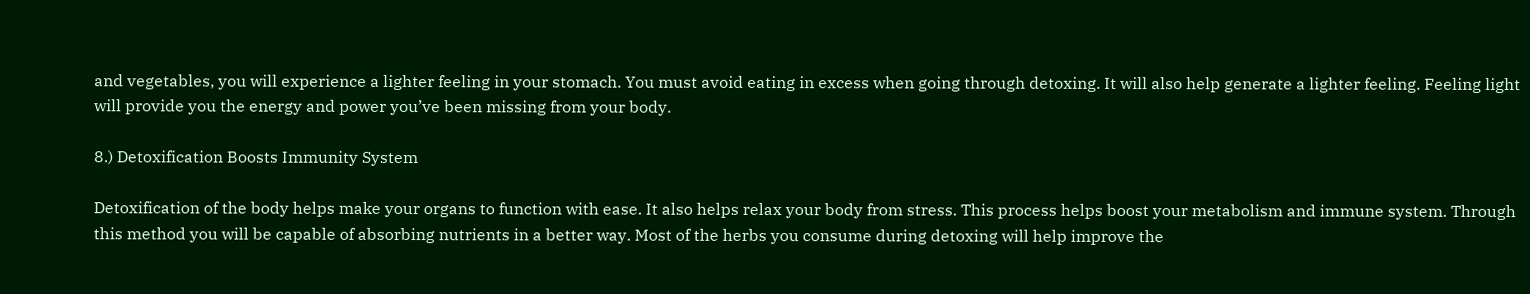and vegetables, you will experience a lighter feeling in your stomach. You must avoid eating in excess when going through detoxing. It will also help generate a lighter feeling. Feeling light will provide you the energy and power you’ve been missing from your body.

8.) Detoxification Boosts Immunity System

Detoxification of the body helps make your organs to function with ease. It also helps relax your body from stress. This process helps boost your metabolism and immune system. Through this method you will be capable of absorbing nutrients in a better way. Most of the herbs you consume during detoxing will help improve the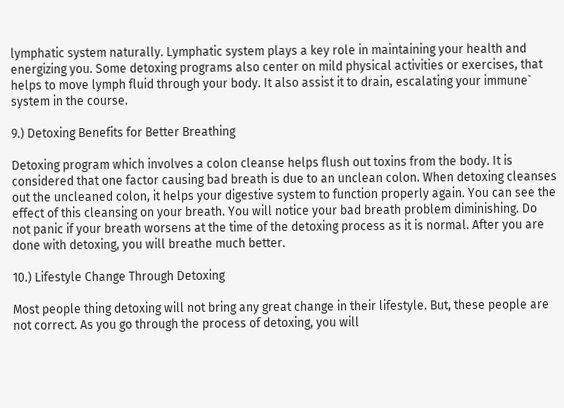lymphatic system naturally. Lymphatic system plays a key role in maintaining your health and energizing you. Some detoxing programs also center on mild physical activities or exercises, that helps to move lymph fluid through your body. It also assist it to drain, escalating your immune` system in the course.

9.) Detoxing Benefits for Better Breathing

Detoxing program which involves a colon cleanse helps flush out toxins from the body. It is considered that one factor causing bad breath is due to an unclean colon. When detoxing cleanses out the uncleaned colon, it helps your digestive system to function properly again. You can see the effect of this cleansing on your breath. You will notice your bad breath problem diminishing. Do not panic if your breath worsens at the time of the detoxing process as it is normal. After you are done with detoxing, you will breathe much better.

10.) Lifestyle Change Through Detoxing

Most people thing detoxing will not bring any great change in their lifestyle. But, these people are not correct. As you go through the process of detoxing, you will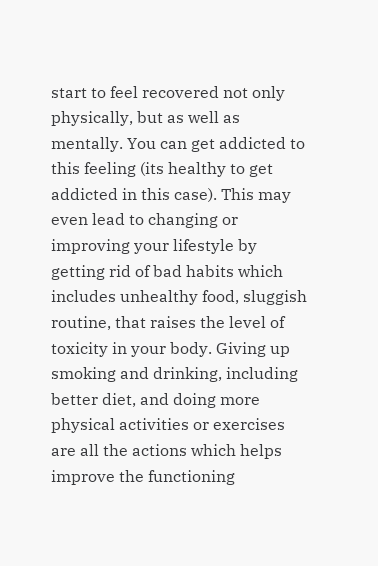start to feel recovered not only physically, but as well as mentally. You can get addicted to this feeling (its healthy to get addicted in this case). This may even lead to changing or improving your lifestyle by getting rid of bad habits which includes unhealthy food, sluggish routine, that raises the level of toxicity in your body. Giving up smoking and drinking, including better diet, and doing more physical activities or exercises are all the actions which helps improve the functioning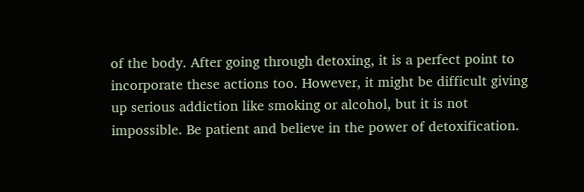of the body. After going through detoxing, it is a perfect point to incorporate these actions too. However, it might be difficult giving up serious addiction like smoking or alcohol, but it is not impossible. Be patient and believe in the power of detoxification.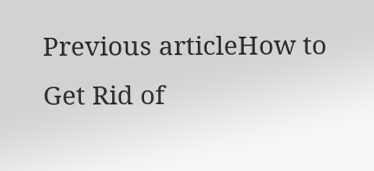Previous articleHow to Get Rid of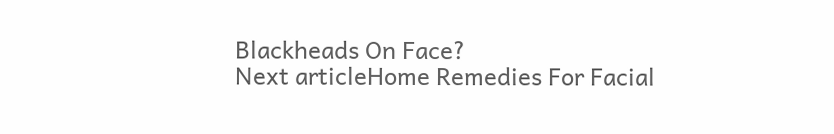Blackheads On Face?
Next articleHome Remedies For Facial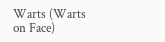Warts (Warts on Face)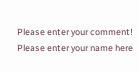Please enter your comment!
Please enter your name here